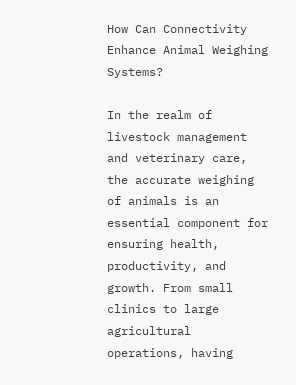How Can Connectivity Enhance Animal Weighing Systems?

In the realm of livestock management and veterinary care, the accurate weighing of animals is an essential component for ensuring health, productivity, and growth. From small clinics to large agricultural operations, having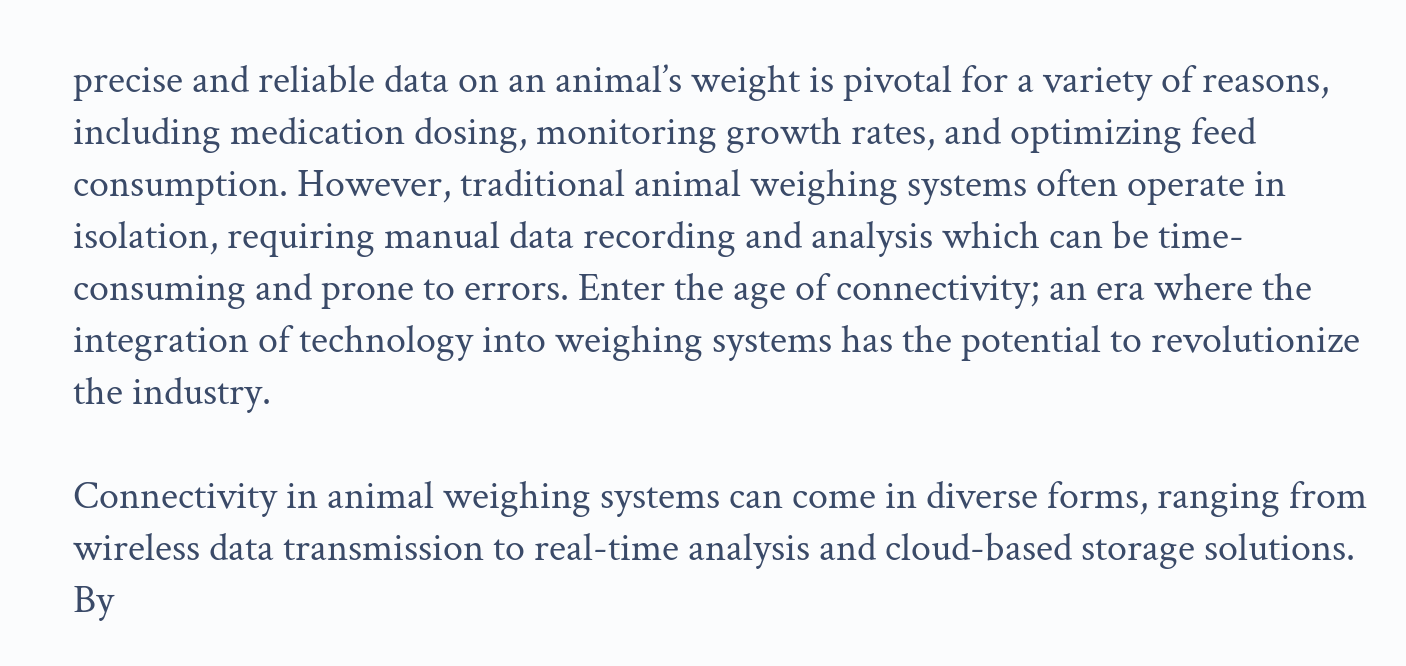precise and reliable data on an animal’s weight is pivotal for a variety of reasons, including medication dosing, monitoring growth rates, and optimizing feed consumption. However, traditional animal weighing systems often operate in isolation, requiring manual data recording and analysis which can be time-consuming and prone to errors. Enter the age of connectivity; an era where the integration of technology into weighing systems has the potential to revolutionize the industry.

Connectivity in animal weighing systems can come in diverse forms, ranging from wireless data transmission to real-time analysis and cloud-based storage solutions. By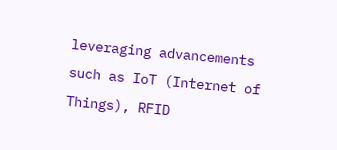leveraging advancements such as IoT (Internet of Things), RFID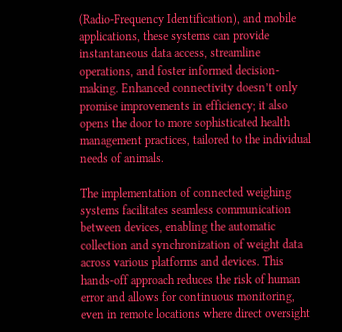(Radio-Frequency Identification), and mobile applications, these systems can provide instantaneous data access, streamline operations, and foster informed decision-making. Enhanced connectivity doesn’t only promise improvements in efficiency; it also opens the door to more sophisticated health management practices, tailored to the individual needs of animals.

The implementation of connected weighing systems facilitates seamless communication between devices, enabling the automatic collection and synchronization of weight data across various platforms and devices. This hands-off approach reduces the risk of human error and allows for continuous monitoring, even in remote locations where direct oversight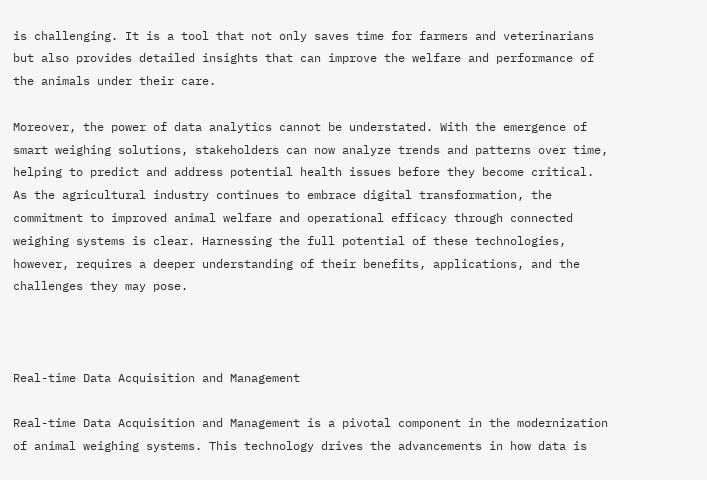is challenging. It is a tool that not only saves time for farmers and veterinarians but also provides detailed insights that can improve the welfare and performance of the animals under their care.

Moreover, the power of data analytics cannot be understated. With the emergence of smart weighing solutions, stakeholders can now analyze trends and patterns over time, helping to predict and address potential health issues before they become critical. As the agricultural industry continues to embrace digital transformation, the commitment to improved animal welfare and operational efficacy through connected weighing systems is clear. Harnessing the full potential of these technologies, however, requires a deeper understanding of their benefits, applications, and the challenges they may pose.



Real-time Data Acquisition and Management

Real-time Data Acquisition and Management is a pivotal component in the modernization of animal weighing systems. This technology drives the advancements in how data is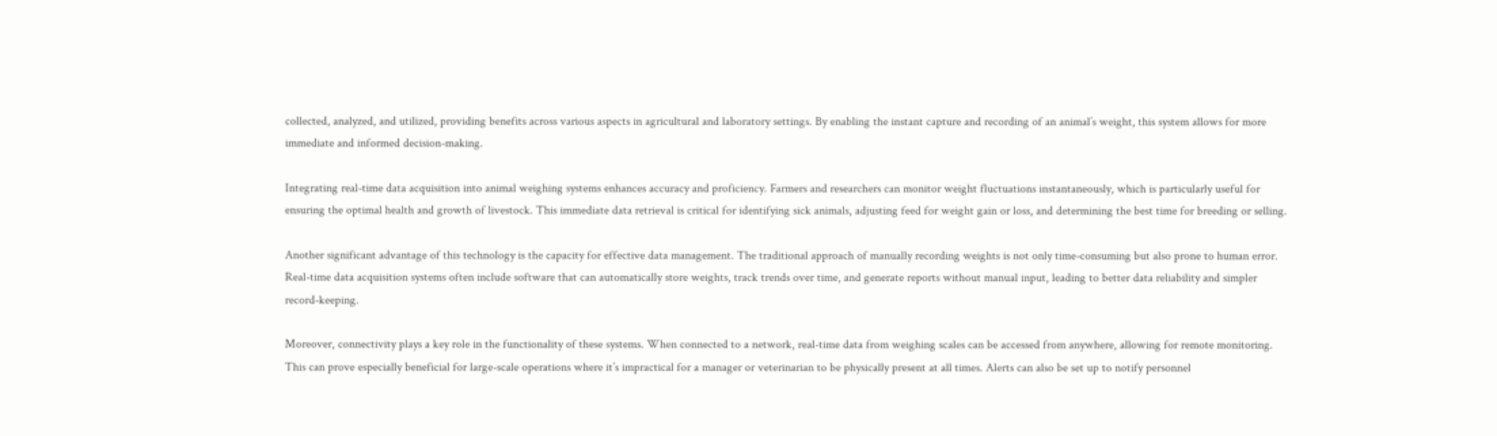collected, analyzed, and utilized, providing benefits across various aspects in agricultural and laboratory settings. By enabling the instant capture and recording of an animal’s weight, this system allows for more immediate and informed decision-making.

Integrating real-time data acquisition into animal weighing systems enhances accuracy and proficiency. Farmers and researchers can monitor weight fluctuations instantaneously, which is particularly useful for ensuring the optimal health and growth of livestock. This immediate data retrieval is critical for identifying sick animals, adjusting feed for weight gain or loss, and determining the best time for breeding or selling.

Another significant advantage of this technology is the capacity for effective data management. The traditional approach of manually recording weights is not only time-consuming but also prone to human error. Real-time data acquisition systems often include software that can automatically store weights, track trends over time, and generate reports without manual input, leading to better data reliability and simpler record-keeping.

Moreover, connectivity plays a key role in the functionality of these systems. When connected to a network, real-time data from weighing scales can be accessed from anywhere, allowing for remote monitoring. This can prove especially beneficial for large-scale operations where it’s impractical for a manager or veterinarian to be physically present at all times. Alerts can also be set up to notify personnel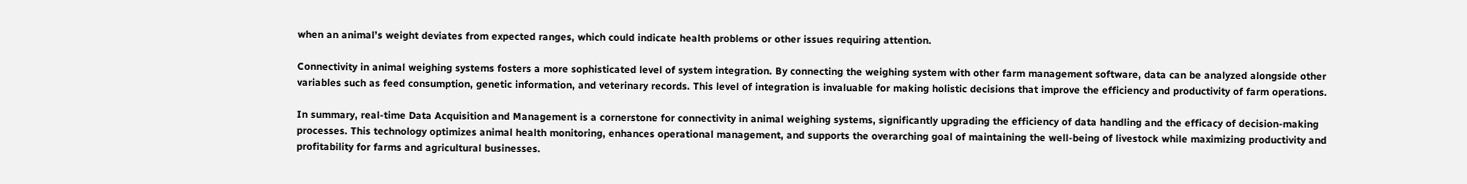when an animal’s weight deviates from expected ranges, which could indicate health problems or other issues requiring attention.

Connectivity in animal weighing systems fosters a more sophisticated level of system integration. By connecting the weighing system with other farm management software, data can be analyzed alongside other variables such as feed consumption, genetic information, and veterinary records. This level of integration is invaluable for making holistic decisions that improve the efficiency and productivity of farm operations.

In summary, real-time Data Acquisition and Management is a cornerstone for connectivity in animal weighing systems, significantly upgrading the efficiency of data handling and the efficacy of decision-making processes. This technology optimizes animal health monitoring, enhances operational management, and supports the overarching goal of maintaining the well-being of livestock while maximizing productivity and profitability for farms and agricultural businesses.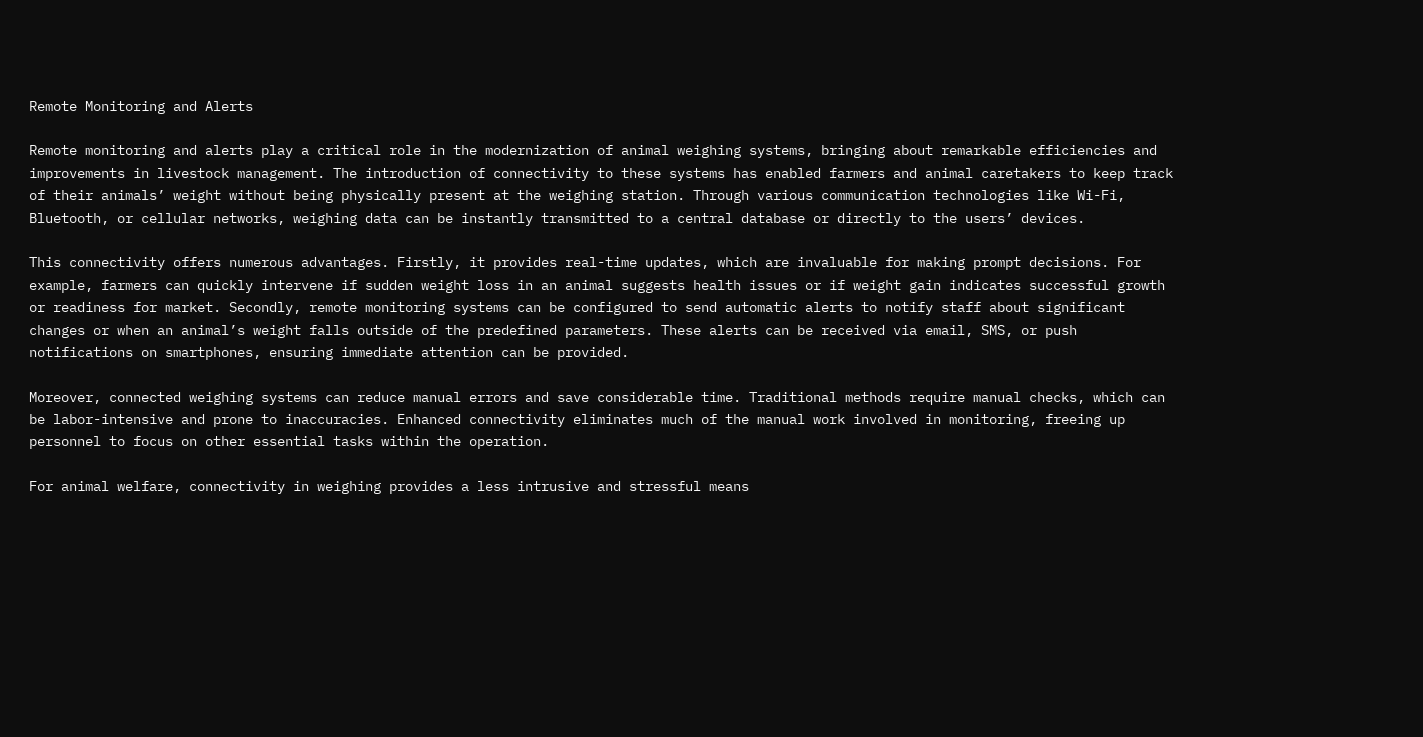Remote Monitoring and Alerts

Remote monitoring and alerts play a critical role in the modernization of animal weighing systems, bringing about remarkable efficiencies and improvements in livestock management. The introduction of connectivity to these systems has enabled farmers and animal caretakers to keep track of their animals’ weight without being physically present at the weighing station. Through various communication technologies like Wi-Fi, Bluetooth, or cellular networks, weighing data can be instantly transmitted to a central database or directly to the users’ devices.

This connectivity offers numerous advantages. Firstly, it provides real-time updates, which are invaluable for making prompt decisions. For example, farmers can quickly intervene if sudden weight loss in an animal suggests health issues or if weight gain indicates successful growth or readiness for market. Secondly, remote monitoring systems can be configured to send automatic alerts to notify staff about significant changes or when an animal’s weight falls outside of the predefined parameters. These alerts can be received via email, SMS, or push notifications on smartphones, ensuring immediate attention can be provided.

Moreover, connected weighing systems can reduce manual errors and save considerable time. Traditional methods require manual checks, which can be labor-intensive and prone to inaccuracies. Enhanced connectivity eliminates much of the manual work involved in monitoring, freeing up personnel to focus on other essential tasks within the operation.

For animal welfare, connectivity in weighing provides a less intrusive and stressful means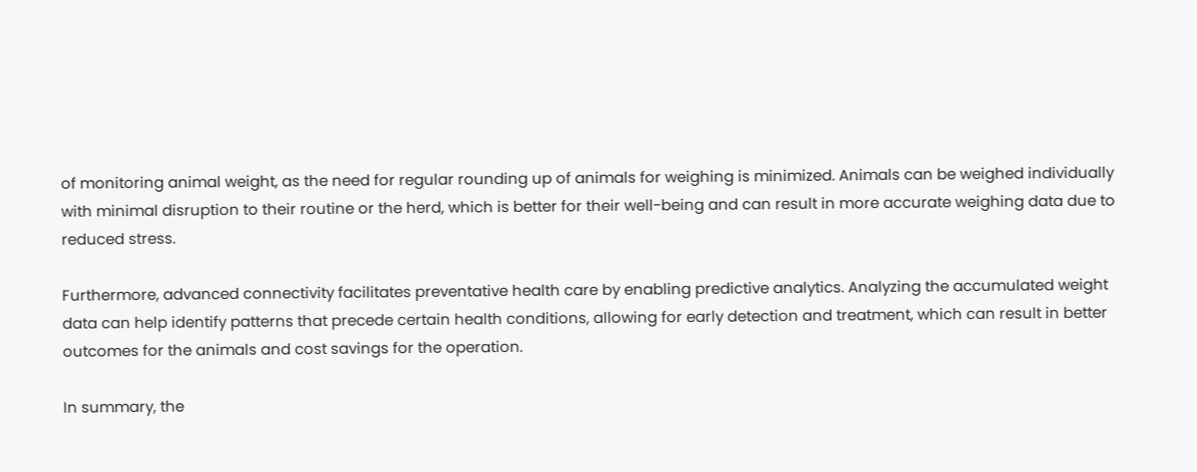of monitoring animal weight, as the need for regular rounding up of animals for weighing is minimized. Animals can be weighed individually with minimal disruption to their routine or the herd, which is better for their well-being and can result in more accurate weighing data due to reduced stress.

Furthermore, advanced connectivity facilitates preventative health care by enabling predictive analytics. Analyzing the accumulated weight data can help identify patterns that precede certain health conditions, allowing for early detection and treatment, which can result in better outcomes for the animals and cost savings for the operation.

In summary, the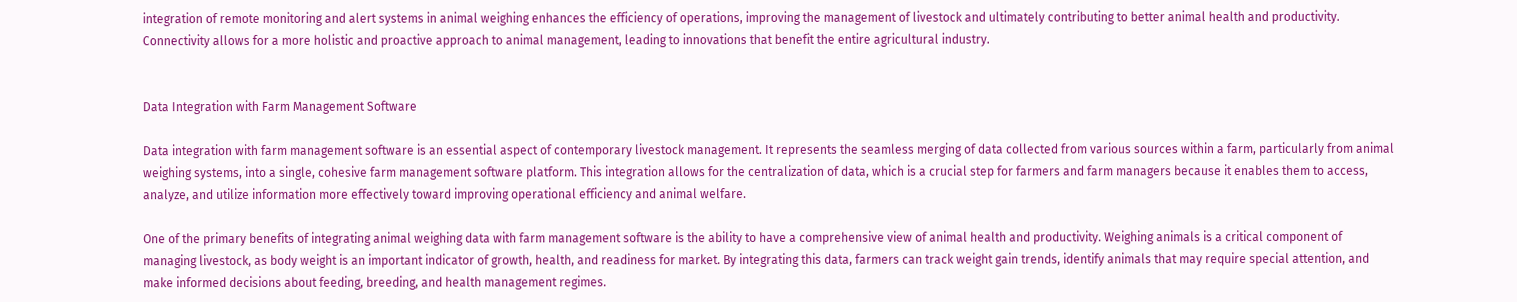integration of remote monitoring and alert systems in animal weighing enhances the efficiency of operations, improving the management of livestock and ultimately contributing to better animal health and productivity. Connectivity allows for a more holistic and proactive approach to animal management, leading to innovations that benefit the entire agricultural industry.


Data Integration with Farm Management Software

Data integration with farm management software is an essential aspect of contemporary livestock management. It represents the seamless merging of data collected from various sources within a farm, particularly from animal weighing systems, into a single, cohesive farm management software platform. This integration allows for the centralization of data, which is a crucial step for farmers and farm managers because it enables them to access, analyze, and utilize information more effectively toward improving operational efficiency and animal welfare.

One of the primary benefits of integrating animal weighing data with farm management software is the ability to have a comprehensive view of animal health and productivity. Weighing animals is a critical component of managing livestock, as body weight is an important indicator of growth, health, and readiness for market. By integrating this data, farmers can track weight gain trends, identify animals that may require special attention, and make informed decisions about feeding, breeding, and health management regimes.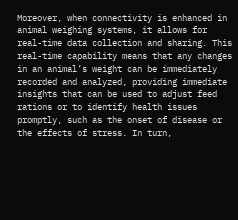Moreover, when connectivity is enhanced in animal weighing systems, it allows for real-time data collection and sharing. This real-time capability means that any changes in an animal’s weight can be immediately recorded and analyzed, providing immediate insights that can be used to adjust feed rations or to identify health issues promptly, such as the onset of disease or the effects of stress. In turn,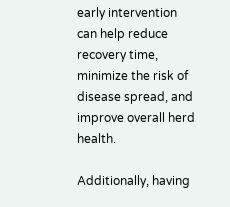early intervention can help reduce recovery time, minimize the risk of disease spread, and improve overall herd health.

Additionally, having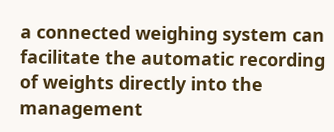a connected weighing system can facilitate the automatic recording of weights directly into the management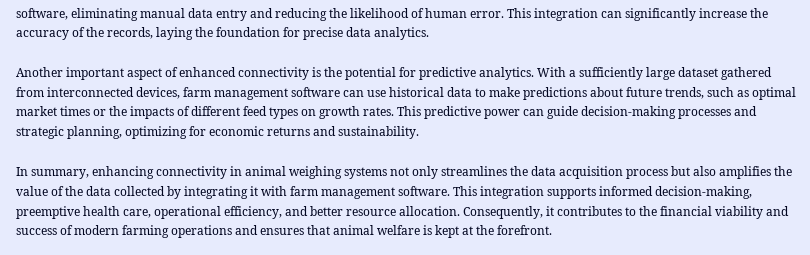software, eliminating manual data entry and reducing the likelihood of human error. This integration can significantly increase the accuracy of the records, laying the foundation for precise data analytics.

Another important aspect of enhanced connectivity is the potential for predictive analytics. With a sufficiently large dataset gathered from interconnected devices, farm management software can use historical data to make predictions about future trends, such as optimal market times or the impacts of different feed types on growth rates. This predictive power can guide decision-making processes and strategic planning, optimizing for economic returns and sustainability.

In summary, enhancing connectivity in animal weighing systems not only streamlines the data acquisition process but also amplifies the value of the data collected by integrating it with farm management software. This integration supports informed decision-making, preemptive health care, operational efficiency, and better resource allocation. Consequently, it contributes to the financial viability and success of modern farming operations and ensures that animal welfare is kept at the forefront.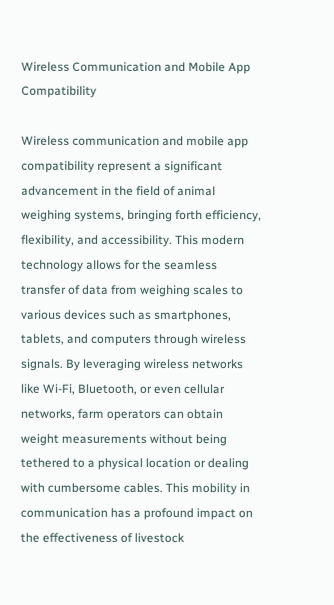Wireless Communication and Mobile App Compatibility

Wireless communication and mobile app compatibility represent a significant advancement in the field of animal weighing systems, bringing forth efficiency, flexibility, and accessibility. This modern technology allows for the seamless transfer of data from weighing scales to various devices such as smartphones, tablets, and computers through wireless signals. By leveraging wireless networks like Wi-Fi, Bluetooth, or even cellular networks, farm operators can obtain weight measurements without being tethered to a physical location or dealing with cumbersome cables. This mobility in communication has a profound impact on the effectiveness of livestock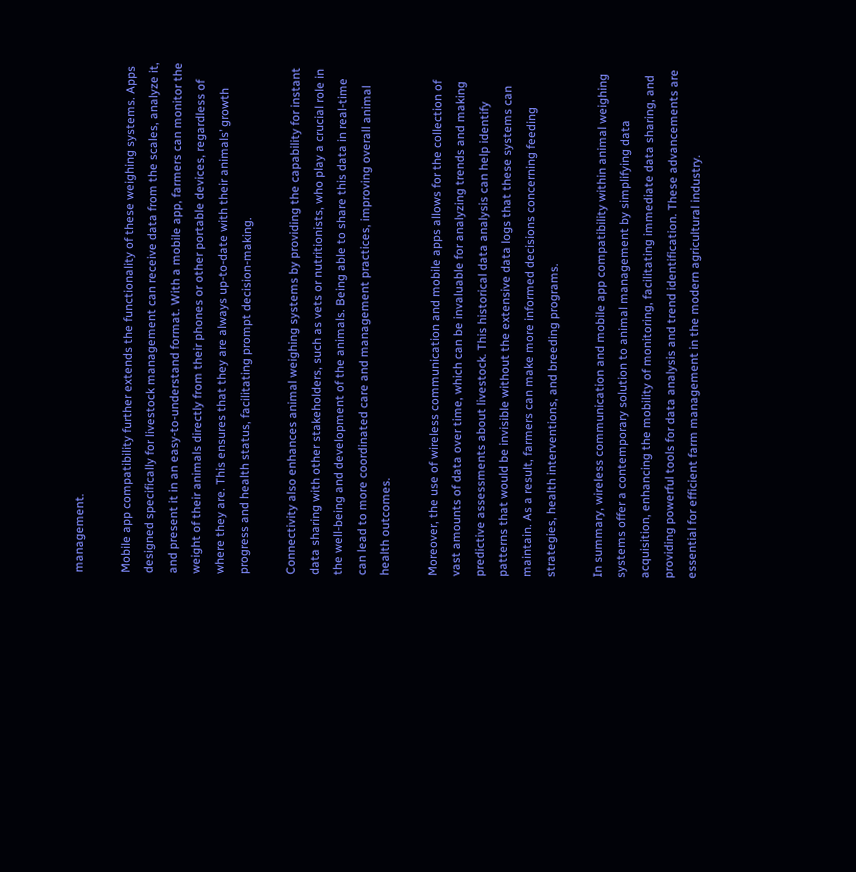management.

Mobile app compatibility further extends the functionality of these weighing systems. Apps designed specifically for livestock management can receive data from the scales, analyze it, and present it in an easy-to-understand format. With a mobile app, farmers can monitor the weight of their animals directly from their phones or other portable devices, regardless of where they are. This ensures that they are always up-to-date with their animals’ growth progress and health status, facilitating prompt decision-making.

Connectivity also enhances animal weighing systems by providing the capability for instant data sharing with other stakeholders, such as vets or nutritionists, who play a crucial role in the well-being and development of the animals. Being able to share this data in real-time can lead to more coordinated care and management practices, improving overall animal health outcomes.

Moreover, the use of wireless communication and mobile apps allows for the collection of vast amounts of data over time, which can be invaluable for analyzing trends and making predictive assessments about livestock. This historical data analysis can help identify patterns that would be invisible without the extensive data logs that these systems can maintain. As a result, farmers can make more informed decisions concerning feeding strategies, health interventions, and breeding programs.

In summary, wireless communication and mobile app compatibility within animal weighing systems offer a contemporary solution to animal management by simplifying data acquisition, enhancing the mobility of monitoring, facilitating immediate data sharing, and providing powerful tools for data analysis and trend identification. These advancements are essential for efficient farm management in the modern agricultural industry.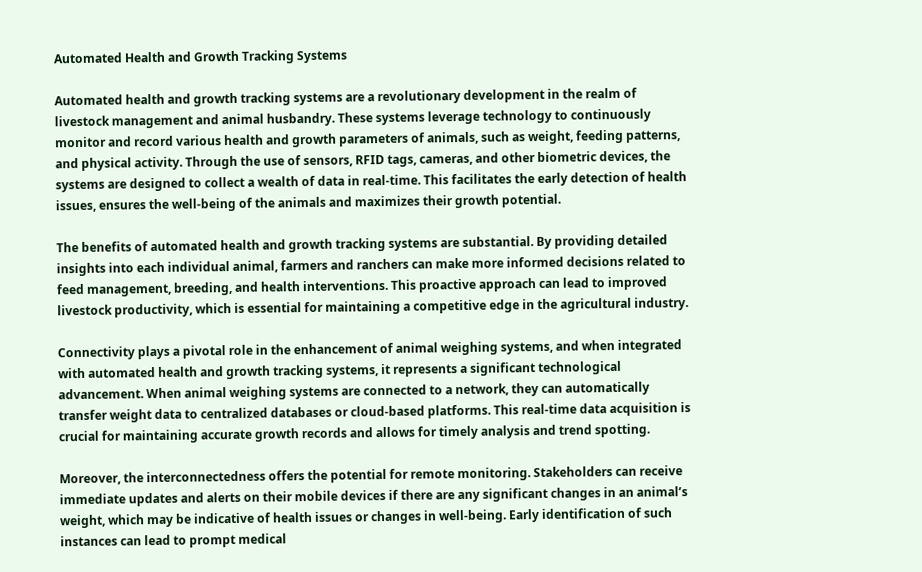Automated Health and Growth Tracking Systems

Automated health and growth tracking systems are a revolutionary development in the realm of livestock management and animal husbandry. These systems leverage technology to continuously monitor and record various health and growth parameters of animals, such as weight, feeding patterns, and physical activity. Through the use of sensors, RFID tags, cameras, and other biometric devices, the systems are designed to collect a wealth of data in real-time. This facilitates the early detection of health issues, ensures the well-being of the animals and maximizes their growth potential.

The benefits of automated health and growth tracking systems are substantial. By providing detailed insights into each individual animal, farmers and ranchers can make more informed decisions related to feed management, breeding, and health interventions. This proactive approach can lead to improved livestock productivity, which is essential for maintaining a competitive edge in the agricultural industry.

Connectivity plays a pivotal role in the enhancement of animal weighing systems, and when integrated with automated health and growth tracking systems, it represents a significant technological advancement. When animal weighing systems are connected to a network, they can automatically transfer weight data to centralized databases or cloud-based platforms. This real-time data acquisition is crucial for maintaining accurate growth records and allows for timely analysis and trend spotting.

Moreover, the interconnectedness offers the potential for remote monitoring. Stakeholders can receive immediate updates and alerts on their mobile devices if there are any significant changes in an animal’s weight, which may be indicative of health issues or changes in well-being. Early identification of such instances can lead to prompt medical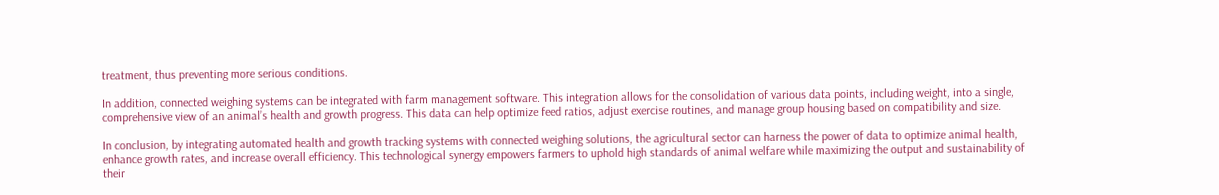treatment, thus preventing more serious conditions.

In addition, connected weighing systems can be integrated with farm management software. This integration allows for the consolidation of various data points, including weight, into a single, comprehensive view of an animal’s health and growth progress. This data can help optimize feed ratios, adjust exercise routines, and manage group housing based on compatibility and size.

In conclusion, by integrating automated health and growth tracking systems with connected weighing solutions, the agricultural sector can harness the power of data to optimize animal health, enhance growth rates, and increase overall efficiency. This technological synergy empowers farmers to uphold high standards of animal welfare while maximizing the output and sustainability of their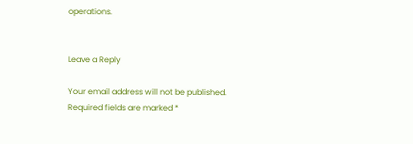operations.


Leave a Reply

Your email address will not be published. Required fields are marked *